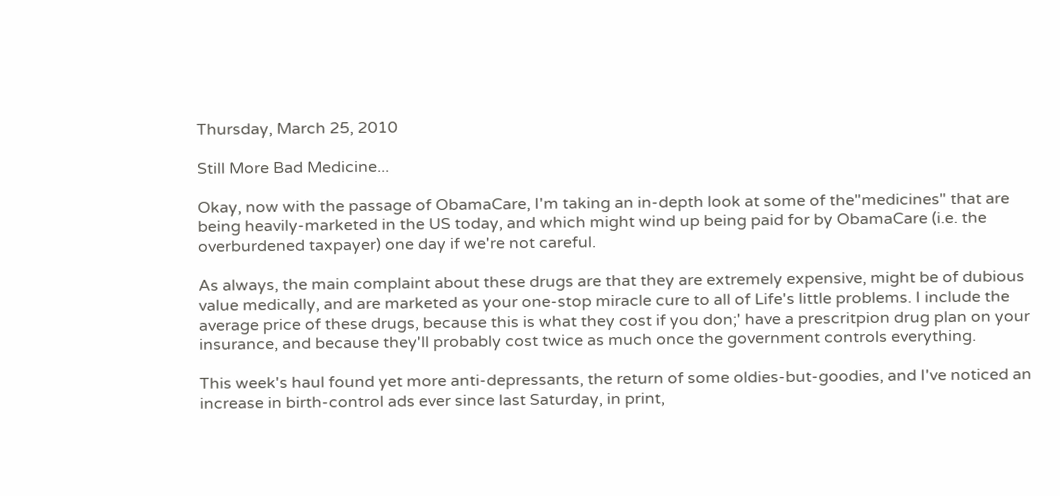Thursday, March 25, 2010

Still More Bad Medicine...

Okay, now with the passage of ObamaCare, I'm taking an in-depth look at some of the"medicines" that are being heavily-marketed in the US today, and which might wind up being paid for by ObamaCare (i.e. the overburdened taxpayer) one day if we're not careful.

As always, the main complaint about these drugs are that they are extremely expensive, might be of dubious value medically, and are marketed as your one-stop miracle cure to all of Life's little problems. I include the average price of these drugs, because this is what they cost if you don;' have a prescritpion drug plan on your insurance, and because they'll probably cost twice as much once the government controls everything.

This week's haul found yet more anti-depressants, the return of some oldies-but-goodies, and I've noticed an increase in birth-control ads ever since last Saturday, in print,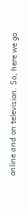online and on television. So, here we go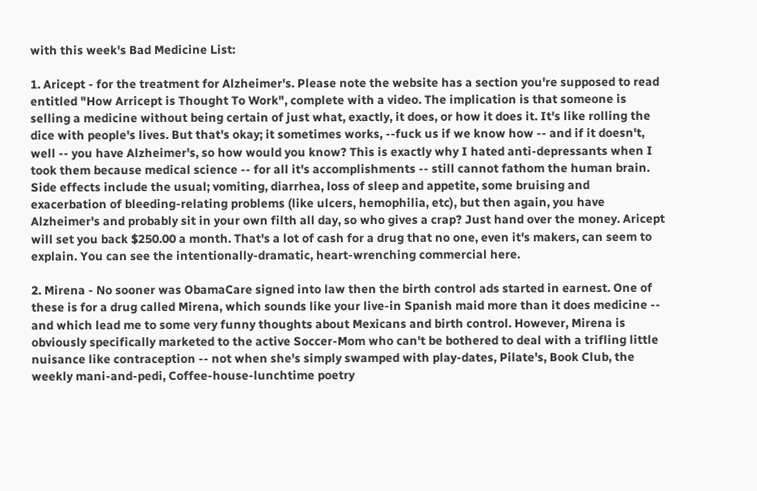with this week's Bad Medicine List:

1. Aricept - for the treatment for Alzheimer's. Please note the website has a section you're supposed to read entitled "How Arricept is Thought To Work", complete with a video. The implication is that someone is selling a medicine without being certain of just what, exactly, it does, or how it does it. It's like rolling the dice with people's lives. But that's okay; it sometimes works, --fuck us if we know how -- and if it doesn't, well -- you have Alzheimer's, so how would you know? This is exactly why I hated anti-depressants when I took them because medical science -- for all it's accomplishments -- still cannot fathom the human brain. Side effects include the usual; vomiting, diarrhea, loss of sleep and appetite, some bruising and exacerbation of bleeding-relating problems (like ulcers, hemophilia, etc), but then again, you have Alzheimer's and probably sit in your own filth all day, so who gives a crap? Just hand over the money. Aricept will set you back $250.00 a month. That's a lot of cash for a drug that no one, even it's makers, can seem to explain. You can see the intentionally-dramatic, heart-wrenching commercial here.

2. Mirena - No sooner was ObamaCare signed into law then the birth control ads started in earnest. One of these is for a drug called Mirena, which sounds like your live-in Spanish maid more than it does medicine -- and which lead me to some very funny thoughts about Mexicans and birth control. However, Mirena is obviously specifically marketed to the active Soccer-Mom who can't be bothered to deal with a trifling little nuisance like contraception -- not when she's simply swamped with play-dates, Pilate's, Book Club, the weekly mani-and-pedi, Coffee-house-lunchtime poetry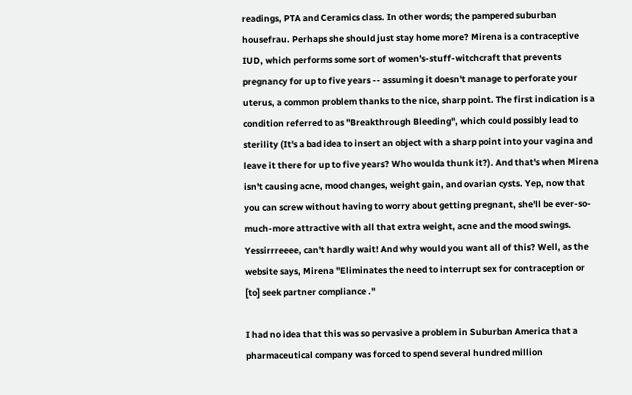readings, PTA and Ceramics class. In other words; the pampered suburban housefrau. Perhaps she should just stay home more? Mirena is a contraceptive IUD, which performs some sort of women's-stuff-witchcraft that prevents pregnancy for up to five years -- assuming it doesn't manage to perforate your uterus, a common problem thanks to the nice, sharp point. The first indication is a condition referred to as "Breakthrough Bleeding", which could possibly lead to sterility (It's a bad idea to insert an object with a sharp point into your vagina and leave it there for up to five years? Who woulda thunk it?). And that's when Mirena isn't causing acne, mood changes, weight gain, and ovarian cysts. Yep, now that you can screw without having to worry about getting pregnant, she'll be ever-so-much-more attractive with all that extra weight, acne and the mood swings. Yessirrreeee, can't hardly wait! And why would you want all of this? Well, as the website says, Mirena "Eliminates the need to interrupt sex for contraception or [to] seek partner compliance ."

I had no idea that this was so pervasive a problem in Suburban America that a pharmaceutical company was forced to spend several hundred million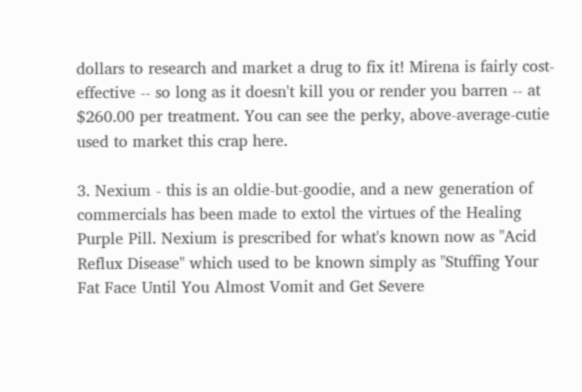dollars to research and market a drug to fix it! Mirena is fairly cost-effective -- so long as it doesn't kill you or render you barren -- at $260.00 per treatment. You can see the perky, above-average-cutie used to market this crap here.

3. Nexium - this is an oldie-but-goodie, and a new generation of commercials has been made to extol the virtues of the Healing Purple Pill. Nexium is prescribed for what's known now as "Acid Reflux Disease" which used to be known simply as "Stuffing Your Fat Face Until You Almost Vomit and Get Severe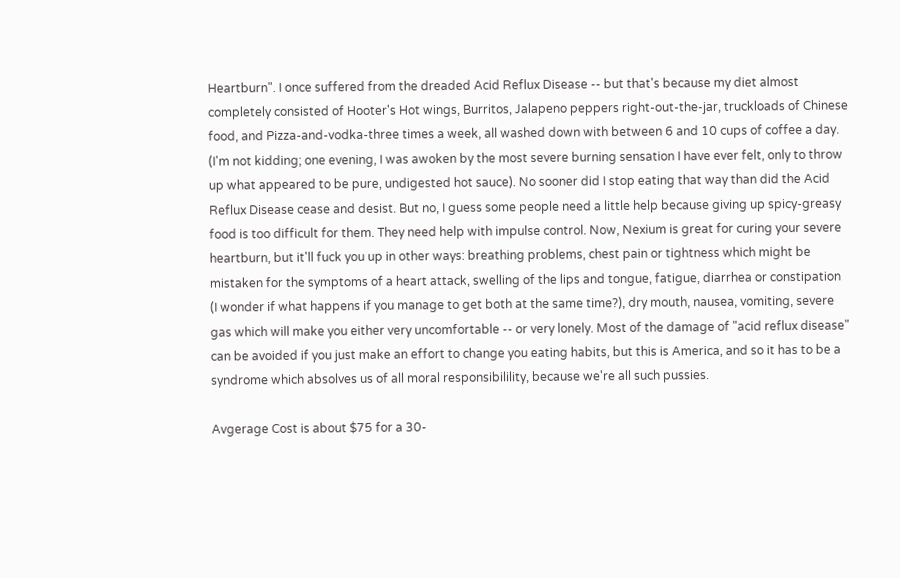Heartburn". I once suffered from the dreaded Acid Reflux Disease -- but that's because my diet almost completely consisted of Hooter's Hot wings, Burritos, Jalapeno peppers right-out-the-jar, truckloads of Chinese food, and Pizza-and-vodka-three times a week, all washed down with between 6 and 10 cups of coffee a day. (I'm not kidding; one evening, I was awoken by the most severe burning sensation I have ever felt, only to throw up what appeared to be pure, undigested hot sauce). No sooner did I stop eating that way than did the Acid Reflux Disease cease and desist. But no, I guess some people need a little help because giving up spicy-greasy food is too difficult for them. They need help with impulse control. Now, Nexium is great for curing your severe heartburn, but it'll fuck you up in other ways: breathing problems, chest pain or tightness which might be mistaken for the symptoms of a heart attack, swelling of the lips and tongue, fatigue, diarrhea or constipation (I wonder if what happens if you manage to get both at the same time?), dry mouth, nausea, vomiting, severe gas which will make you either very uncomfortable -- or very lonely. Most of the damage of "acid reflux disease" can be avoided if you just make an effort to change you eating habits, but this is America, and so it has to be a syndrome which absolves us of all moral responsibilility, because we're all such pussies.

Avgerage Cost is about $75 for a 30-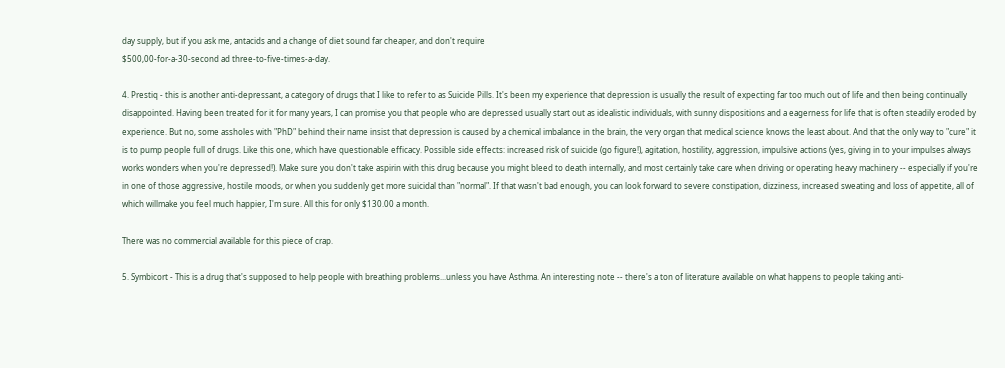day supply, but if you ask me, antacids and a change of diet sound far cheaper, and don't require
$500,00-for-a-30-second ad three-to-five-times-a-day.

4. Prestiq - this is another anti-depressant, a category of drugs that I like to refer to as Suicide Pills. It's been my experience that depression is usually the result of expecting far too much out of life and then being continually disappointed. Having been treated for it for many years, I can promise you that people who are depressed usually start out as idealistic individuals, with sunny dispositions and a eagerness for life that is often steadily eroded by experience. But no, some assholes with "PhD" behind their name insist that depression is caused by a chemical imbalance in the brain, the very organ that medical science knows the least about. And that the only way to "cure" it is to pump people full of drugs. Like this one, which have questionable efficacy. Possible side effects: increased risk of suicide (go figure!), agitation, hostility, aggression, impulsive actions (yes, giving in to your impulses always works wonders when you're depressed!). Make sure you don't take aspirin with this drug because you might bleed to death internally, and most certainly take care when driving or operating heavy machinery -- especially if you're in one of those aggressive, hostile moods, or when you suddenly get more suicidal than "normal". If that wasn't bad enough, you can look forward to severe constipation, dizziness, increased sweating and loss of appetite, all of which willmake you feel much happier, I'm sure. All this for only $130.00 a month.

There was no commercial available for this piece of crap.

5. Symbicort - This is a drug that's supposed to help people with breathing problems...unless you have Asthma. An interesting note -- there's a ton of literature available on what happens to people taking anti-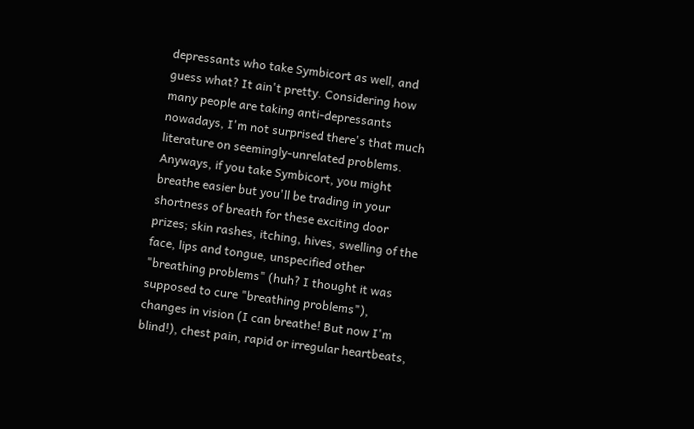depressants who take Symbicort as well, and guess what? It ain't pretty. Considering how many people are taking anti-depressants nowadays, I'm not surprised there's that much literature on seemingly-unrelated problems. Anyways, if you take Symbicort, you might breathe easier but you'll be trading in your shortness of breath for these exciting door prizes; skin rashes, itching, hives, swelling of the face, lips and tongue, unspecified other "breathing problems" (huh? I thought it was supposed to cure "breathing problems"), changes in vision (I can breathe! But now I'm blind!), chest pain, rapid or irregular heartbeats,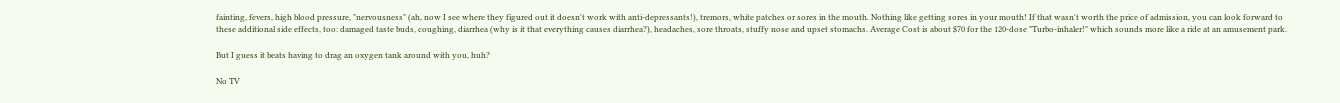fainting, fevers, high blood pressure, "nervousness" (ah, now I see where they figured out it doesn't work with anti-depressants!), tremors, white patches or sores in the mouth. Nothing like getting sores in your mouth! If that wasn't worth the price of admission, you can look forward to these additional side effects, too: damaged taste buds, coughing, diarrhea (why is it that everything causes diarrhea?), headaches, sore throats, stuffy nose and upset stomachs. Average Cost is about $70 for the 120-dose "Turbo-inhaler!" which sounds more like a ride at an amusement park.

But I guess it beats having to drag an oxygen tank around with you, huh?

No TV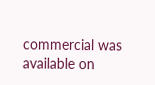commercial was available on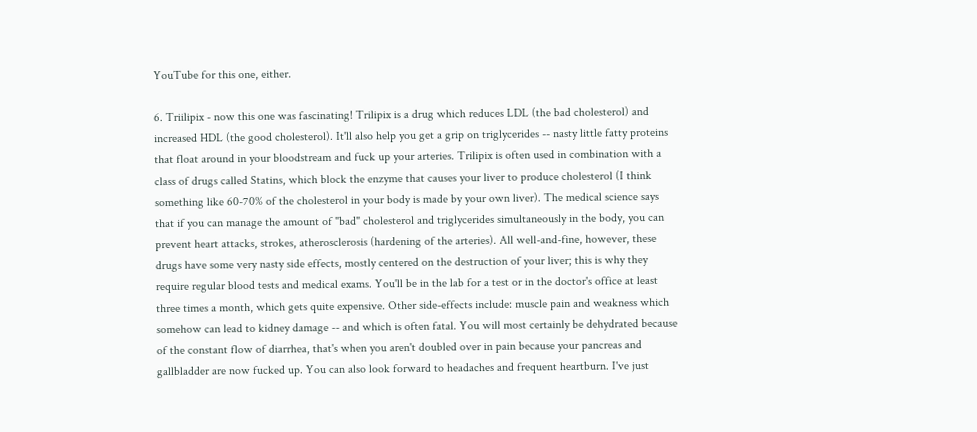YouTube for this one, either.

6. Triilipix - now this one was fascinating! Trilipix is a drug which reduces LDL (the bad cholesterol) and increased HDL (the good cholesterol). It'll also help you get a grip on triglycerides -- nasty little fatty proteins that float around in your bloodstream and fuck up your arteries. Trilipix is often used in combination with a class of drugs called Statins, which block the enzyme that causes your liver to produce cholesterol (I think something like 60-70% of the cholesterol in your body is made by your own liver). The medical science says that if you can manage the amount of "bad" cholesterol and triglycerides simultaneously in the body, you can prevent heart attacks, strokes, atherosclerosis (hardening of the arteries). All well-and-fine, however, these drugs have some very nasty side effects, mostly centered on the destruction of your liver; this is why they require regular blood tests and medical exams. You'll be in the lab for a test or in the doctor's office at least three times a month, which gets quite expensive. Other side-effects include: muscle pain and weakness which somehow can lead to kidney damage -- and which is often fatal. You will most certainly be dehydrated because of the constant flow of diarrhea, that's when you aren't doubled over in pain because your pancreas and gallbladder are now fucked up. You can also look forward to headaches and frequent heartburn. I've just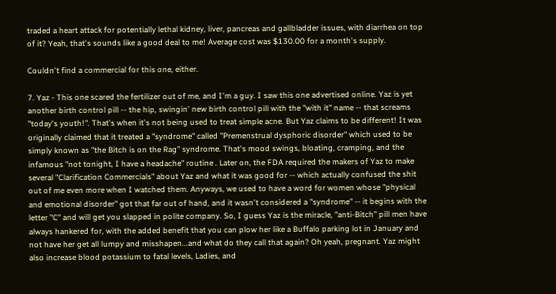traded a heart attack for potentially lethal kidney, liver, pancreas and gallbladder issues, with diarrhea on top of it? Yeah, that's sounds like a good deal to me! Average cost was $130.00 for a month's supply.

Couldn't find a commercial for this one, either.

7. Yaz - This one scared the fertilizer out of me, and I'm a guy. I saw this one advertised online. Yaz is yet another birth control pill -- the hip, swingin' new birth control pill with the "with it" name -- that screams "today's youth!". That's when it's not being used to treat simple acne. But Yaz claims to be different! It was originally claimed that it treated a "syndrome" called "Premenstrual dysphoric disorder" which used to be simply known as "the Bitch is on the Rag" syndrome. That's mood swings, bloating, cramping, and the infamous "not tonight, I have a headache" routine . Later on, the FDA required the makers of Yaz to make several "Clarification Commercials" about Yaz and what it was good for -- which actually confused the shit out of me even more when I watched them. Anyways, we used to have a word for women whose "physical and emotional disorder" got that far out of hand, and it wasn't considered a "syndrome" -- it begins with the letter "C" and will get you slapped in polite company. So, I guess Yaz is the miracle, "anti-Bitch" pill men have always hankered for, with the added benefit that you can plow her like a Buffalo parking lot in January and not have her get all lumpy and misshapen...and what do they call that again? Oh yeah, pregnant. Yaz might also increase blood potassium to fatal levels, Ladies, and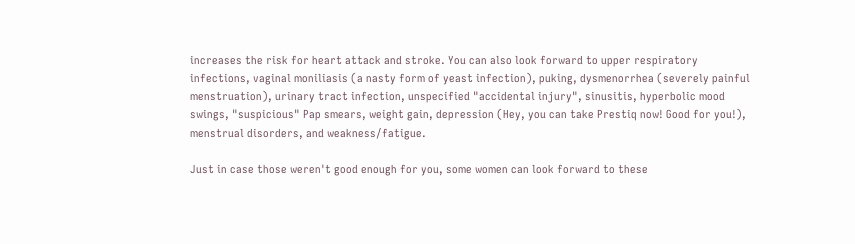increases the risk for heart attack and stroke. You can also look forward to upper respiratory infections, vaginal moniliasis (a nasty form of yeast infection), puking, dysmenorrhea (severely painful menstruation), urinary tract infection, unspecified "accidental injury", sinusitis, hyperbolic mood swings, "suspicious" Pap smears, weight gain, depression (Hey, you can take Prestiq now! Good for you!), menstrual disorders, and weakness/fatigue.

Just in case those weren't good enough for you, some women can look forward to these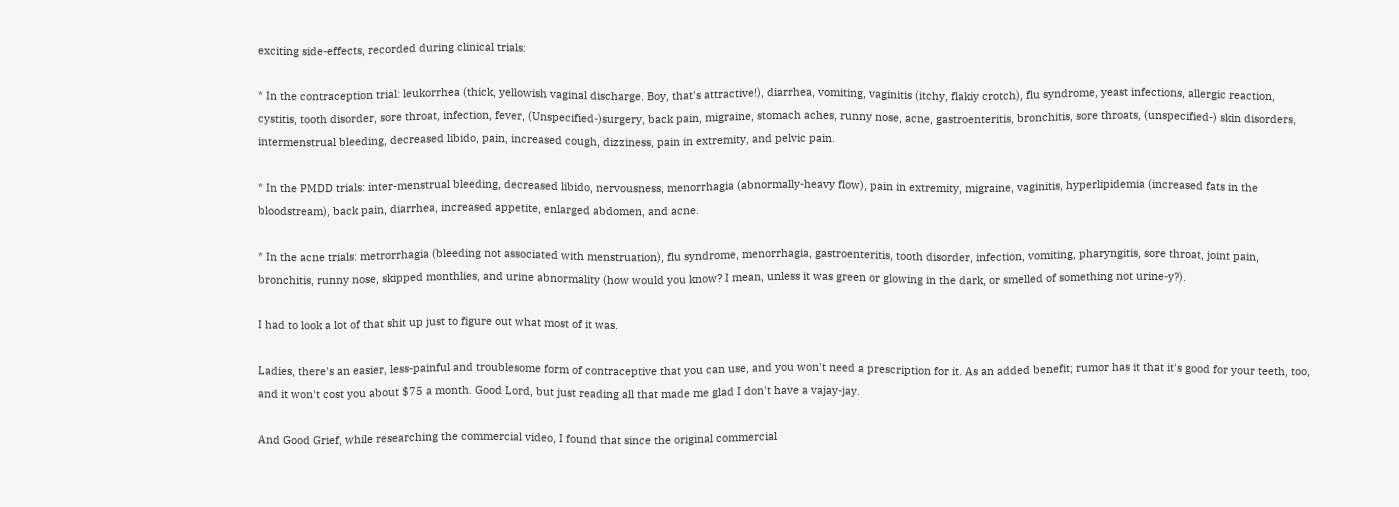exciting side-effects, recorded during clinical trials:

* In the contraception trial: leukorrhea (thick, yellowish vaginal discharge. Boy, that's attractive!), diarrhea, vomiting, vaginitis (itchy, flakiy crotch), flu syndrome, yeast infections, allergic reaction, cystitis, tooth disorder, sore throat, infection, fever, (Unspecified-)surgery, back pain, migraine, stomach aches, runny nose, acne, gastroenteritis, bronchitis, sore throats, (unspecified-) skin disorders, intermenstrual bleeding, decreased libido, pain, increased cough, dizziness, pain in extremity, and pelvic pain.

* In the PMDD trials: inter-menstrual bleeding, decreased libido, nervousness, menorrhagia (abnormally-heavy flow), pain in extremity, migraine, vaginitis, hyperlipidemia (increased fats in the bloodstream), back pain, diarrhea, increased appetite, enlarged abdomen, and acne.

* In the acne trials: metrorrhagia (bleeding not associated with menstruation), flu syndrome, menorrhagia, gastroenteritis, tooth disorder, infection, vomiting, pharyngitis, sore throat, joint pain, bronchitis, runny nose, skipped monthlies, and urine abnormality (how would you know? I mean, unless it was green or glowing in the dark, or smelled of something not urine-y?).

I had to look a lot of that shit up just to figure out what most of it was.

Ladies, there's an easier, less-painful and troublesome form of contraceptive that you can use, and you won't need a prescription for it. As an added benefit; rumor has it that it's good for your teeth, too, and it won't cost you about $75 a month. Good Lord, but just reading all that made me glad I don't have a vajay-jay.

And Good Grief, while researching the commercial video, I found that since the original commercial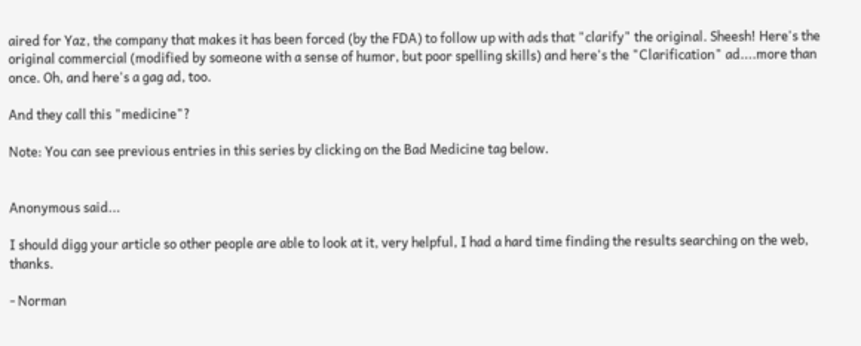aired for Yaz, the company that makes it has been forced (by the FDA) to follow up with ads that "clarify" the original. Sheesh! Here's the original commercial (modified by someone with a sense of humor, but poor spelling skills) and here's the "Clarification" ad....more than once. Oh, and here's a gag ad, too.

And they call this "medicine"?

Note: You can see previous entries in this series by clicking on the Bad Medicine tag below.


Anonymous said...

I should digg your article so other people are able to look at it, very helpful, I had a hard time finding the results searching on the web, thanks.

- Norman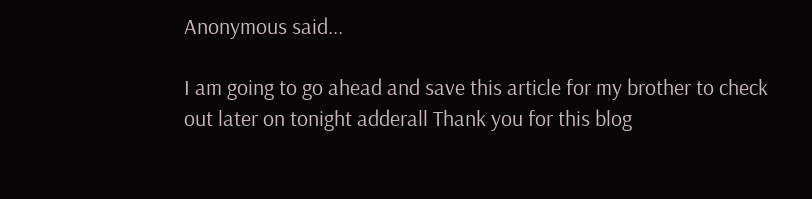Anonymous said...

I am going to go ahead and save this article for my brother to check out later on tonight adderall Thank you for this blog